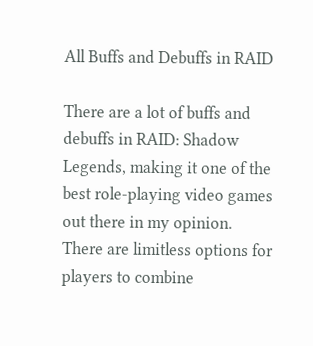All Buffs and Debuffs in RAID

There are a lot of buffs and debuffs in RAID: Shadow Legends, making it one of the best role-playing video games out there in my opinion. There are limitless options for players to combine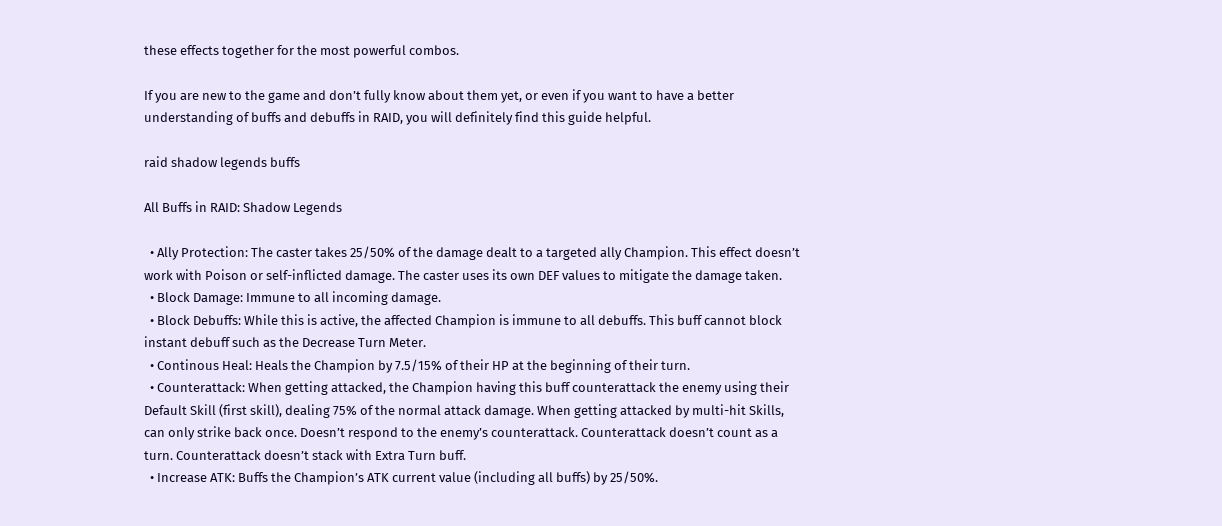these effects together for the most powerful combos.

If you are new to the game and don’t fully know about them yet, or even if you want to have a better understanding of buffs and debuffs in RAID, you will definitely find this guide helpful.

raid shadow legends buffs

All Buffs in RAID: Shadow Legends

  • Ally Protection: The caster takes 25/50% of the damage dealt to a targeted ally Champion. This effect doesn’t work with Poison or self-inflicted damage. The caster uses its own DEF values to mitigate the damage taken.
  • Block Damage: Immune to all incoming damage.
  • Block Debuffs: While this is active, the affected Champion is immune to all debuffs. This buff cannot block instant debuff such as the Decrease Turn Meter.
  • Continous Heal: Heals the Champion by 7.5/15% of their HP at the beginning of their turn.
  • Counterattack: When getting attacked, the Champion having this buff counterattack the enemy using their Default Skill (first skill), dealing 75% of the normal attack damage. When getting attacked by multi-hit Skills, can only strike back once. Doesn’t respond to the enemy’s counterattack. Counterattack doesn’t count as a turn. Counterattack doesn’t stack with Extra Turn buff.
  • Increase ATK: Buffs the Champion’s ATK current value (including all buffs) by 25/50%.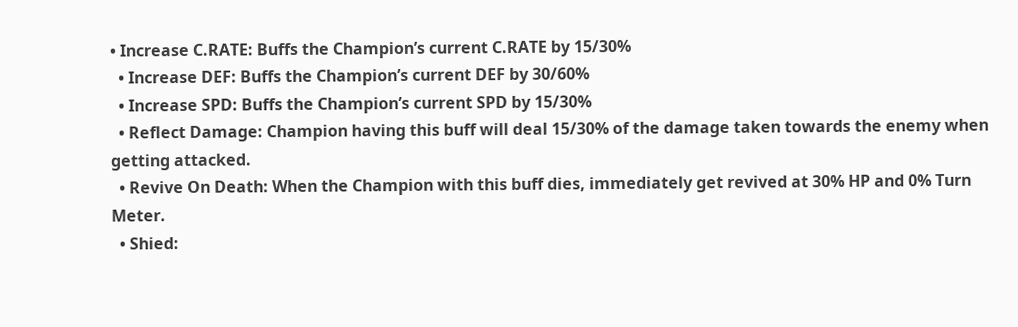• Increase C.RATE: Buffs the Champion’s current C.RATE by 15/30%
  • Increase DEF: Buffs the Champion’s current DEF by 30/60%
  • Increase SPD: Buffs the Champion’s current SPD by 15/30%
  • Reflect Damage: Champion having this buff will deal 15/30% of the damage taken towards the enemy when getting attacked.
  • Revive On Death: When the Champion with this buff dies, immediately get revived at 30% HP and 0% Turn Meter.
  • Shied: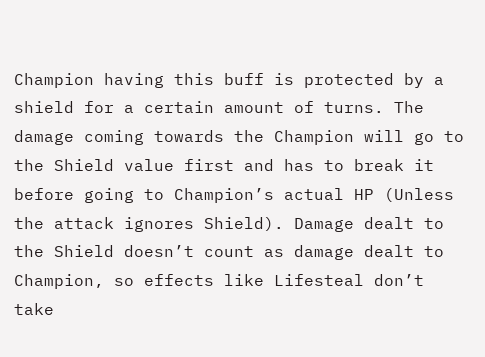Champion having this buff is protected by a shield for a certain amount of turns. The damage coming towards the Champion will go to the Shield value first and has to break it before going to Champion’s actual HP (Unless the attack ignores Shield). Damage dealt to the Shield doesn’t count as damage dealt to Champion, so effects like Lifesteal don’t take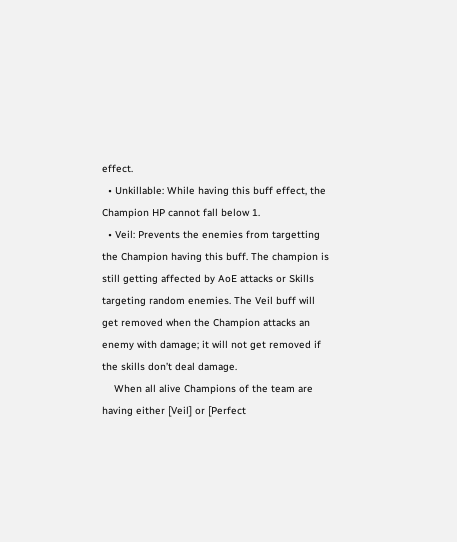effect.
  • Unkillable: While having this buff effect, the Champion HP cannot fall below 1.
  • Veil: Prevents the enemies from targetting the Champion having this buff. The champion is still getting affected by AoE attacks or Skills targeting random enemies. The Veil buff will get removed when the Champion attacks an enemy with damage; it will not get removed if the skills don’t deal damage.
    When all alive Champions of the team are having either [Veil] or [Perfect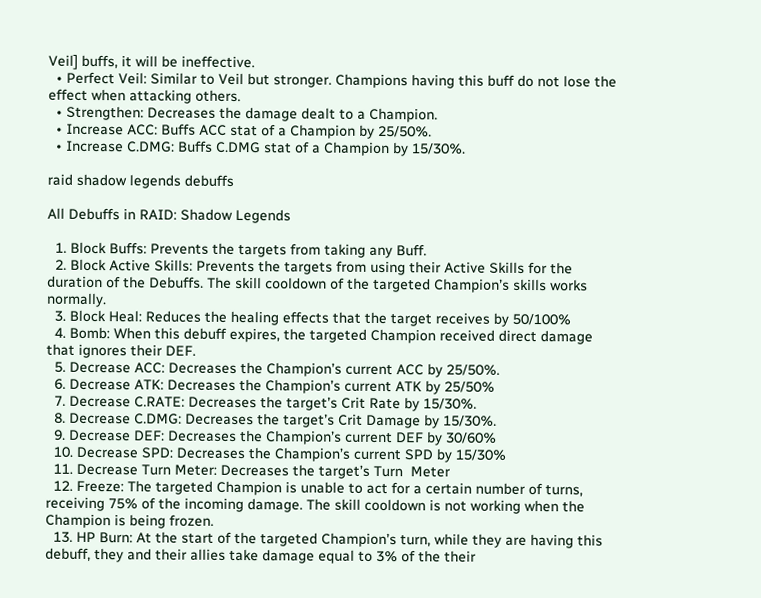Veil] buffs, it will be ineffective.
  • Perfect Veil: Similar to Veil but stronger. Champions having this buff do not lose the effect when attacking others.
  • Strengthen: Decreases the damage dealt to a Champion.
  • Increase ACC: Buffs ACC stat of a Champion by 25/50%.
  • Increase C.DMG: Buffs C.DMG stat of a Champion by 15/30%.

raid shadow legends debuffs

All Debuffs in RAID: Shadow Legends

  1. Block Buffs: Prevents the targets from taking any Buff.
  2. Block Active Skills: Prevents the targets from using their Active Skills for the duration of the Debuffs. The skill cooldown of the targeted Champion’s skills works normally.
  3. Block Heal: Reduces the healing effects that the target receives by 50/100%
  4. Bomb: When this debuff expires, the targeted Champion received direct damage that ignores their DEF.
  5. Decrease ACC: Decreases the Champion’s current ACC by 25/50%.
  6. Decrease ATK: Decreases the Champion’s current ATK by 25/50%
  7. Decrease C.RATE: Decreases the target’s Crit Rate by 15/30%.
  8. Decrease C.DMG: Decreases the target’s Crit Damage by 15/30%.
  9. Decrease DEF: Decreases the Champion’s current DEF by 30/60%
  10. Decrease SPD: Decreases the Champion’s current SPD by 15/30%
  11. Decrease Turn Meter: Decreases the target’s Turn  Meter
  12. Freeze: The targeted Champion is unable to act for a certain number of turns, receiving 75% of the incoming damage. The skill cooldown is not working when the Champion is being frozen.
  13. HP Burn: At the start of the targeted Champion’s turn, while they are having this debuff, they and their allies take damage equal to 3% of the their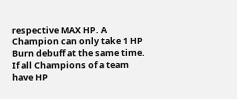respective MAX HP. A Champion can only take 1 HP Burn debuff at the same time. If all Champions of a team have HP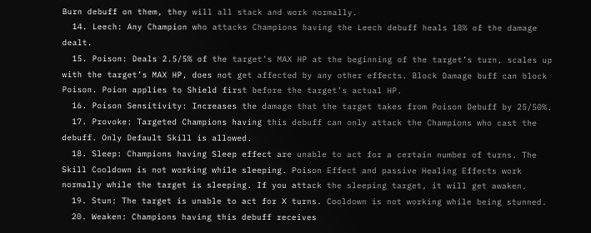Burn debuff on them, they will all stack and work normally.
  14. Leech: Any Champion who attacks Champions having the Leech debuff heals 18% of the damage dealt.
  15. Poison: Deals 2.5/5% of the target’s MAX HP at the beginning of the target’s turn, scales up with the target’s MAX HP, does not get affected by any other effects. Block Damage buff can block Poison. Poion applies to Shield first before the target’s actual HP.
  16. Poison Sensitivity: Increases the damage that the target takes from Poison Debuff by 25/50%.
  17. Provoke: Targeted Champions having this debuff can only attack the Champions who cast the debuff. Only Default Skill is allowed.
  18. Sleep: Champions having Sleep effect are unable to act for a certain number of turns. The Skill Cooldown is not working while sleeping. Poison Effect and passive Healing Effects work normally while the target is sleeping. If you attack the sleeping target, it will get awaken.
  19. Stun: The target is unable to act for X turns. Cooldown is not working while being stunned.
  20. Weaken: Champions having this debuff receives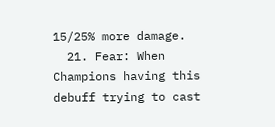15/25% more damage.
  21. Fear: When Champions having this debuff trying to cast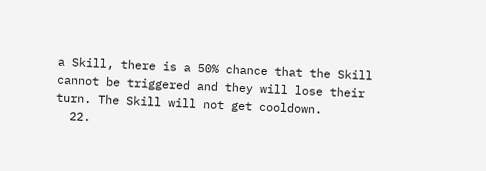a Skill, there is a 50% chance that the Skill cannot be triggered and they will lose their turn. The Skill will not get cooldown.
  22.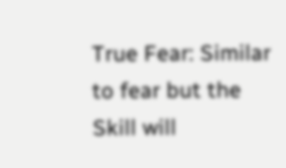True Fear: Similar to fear but the Skill will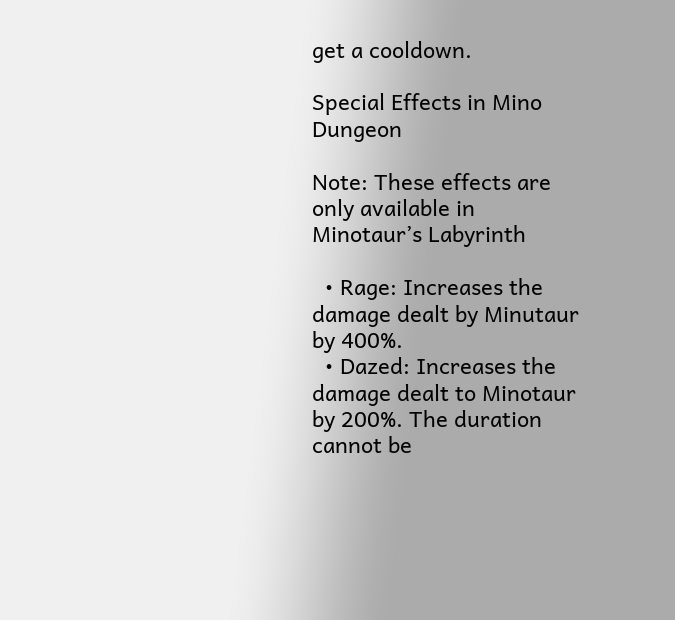get a cooldown.

Special Effects in Mino Dungeon

Note: These effects are only available in Minotaur’s Labyrinth

  • Rage: Increases the damage dealt by Minutaur by 400%.
  • Dazed: Increases the damage dealt to Minotaur by 200%. The duration cannot be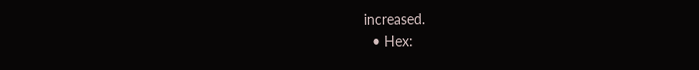increased.
  • Hex: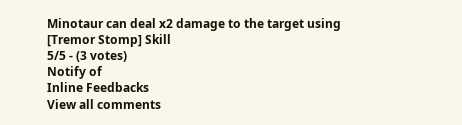Minotaur can deal x2 damage to the target using [Tremor Stomp] Skill
5/5 - (3 votes)
Notify of
Inline Feedbacks
View all comments